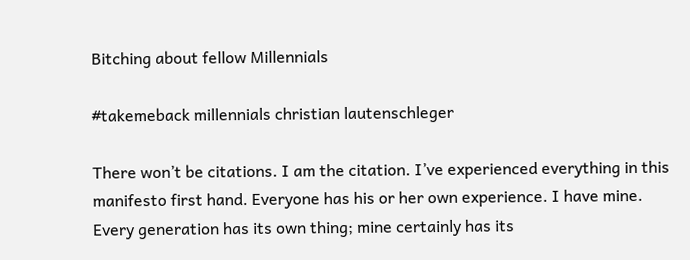Bitching about fellow Millennials

#takemeback millennials christian lautenschleger

There won’t be citations. I am the citation. I’ve experienced everything in this manifesto first hand. Everyone has his or her own experience. I have mine. Every generation has its own thing; mine certainly has its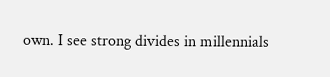own. I see strong divides in millennials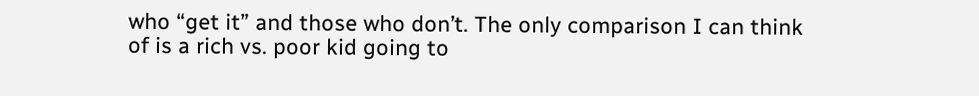who “get it” and those who don’t. The only comparison I can think of is a rich vs. poor kid going to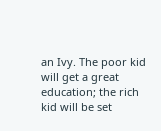an Ivy. The poor kid will get a great education; the rich kid will be set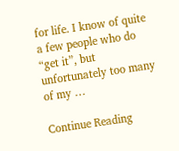for life. I know of quite a few people who do “get it”, but unfortunately too many of my …

Continue Reading